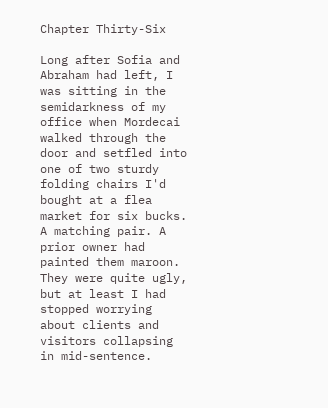Chapter Thirty-Six

Long after Sofia and Abraham had left, I was sitting in the semidarkness of my office when Mordecai walked through the door and setfled into one of two sturdy folding chairs I'd bought at a flea market for six bucks. A matching pair. A prior owner had painted them maroon. They were quite ugly, but at least I had stopped worrying about clients and visitors collapsing in mid-sentence.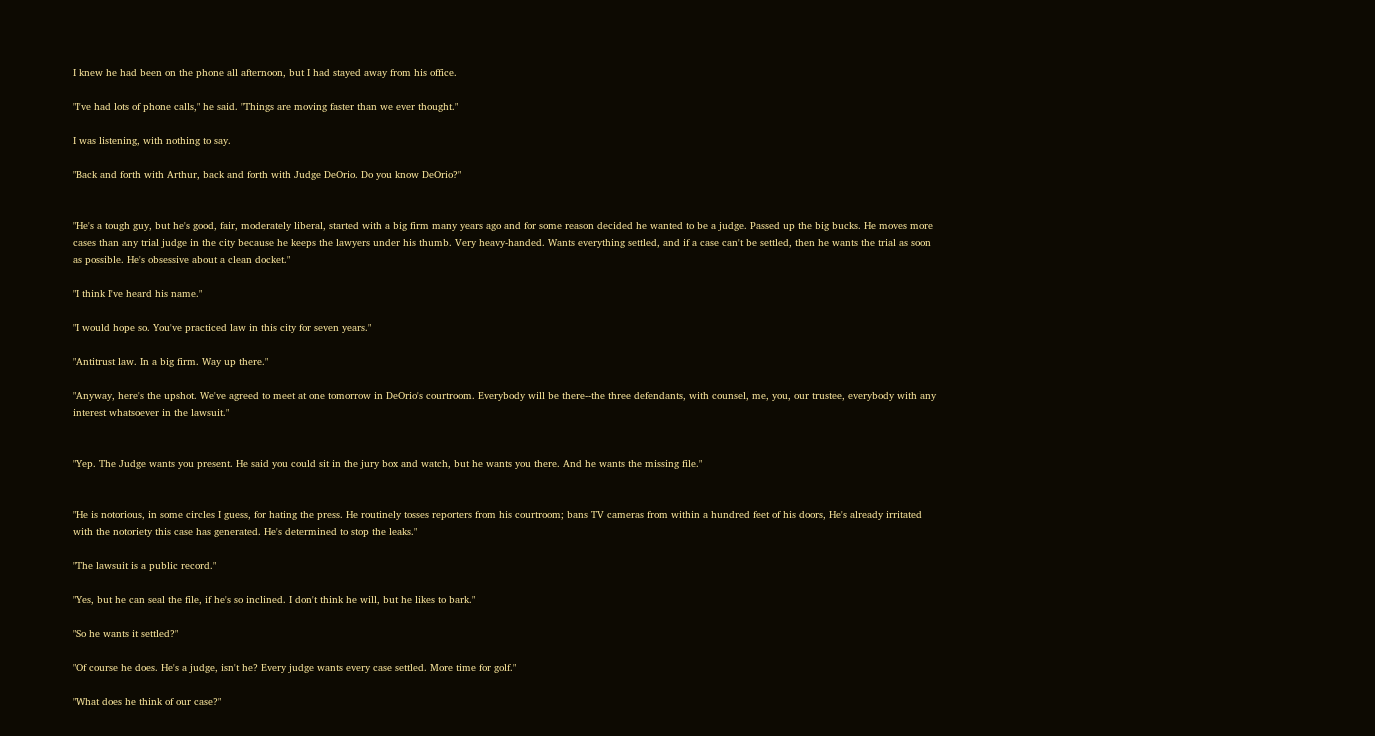I knew he had been on the phone all afternoon, but I had stayed away from his office.

"I've had lots of phone calls," he said. "Things are moving faster than we ever thought."

I was listening, with nothing to say.

"Back and forth with Arthur, back and forth with Judge DeOrio. Do you know DeOrio?"


"He's a tough guy, but he's good, fair, moderately liberal, started with a big firm many years ago and for some reason decided he wanted to be a judge. Passed up the big bucks. He moves more cases than any trial judge in the city because he keeps the lawyers under his thumb. Very heavy-handed. Wants everything settled, and if a case can't be settled, then he wants the trial as soon as possible. He's obsessive about a clean docket."

"I think I've heard his name."

"I would hope so. You've practiced law in this city for seven years."

"Antitrust law. In a big firm. Way up there."

"Anyway, here's the upshot. We've agreed to meet at one tomorrow in DeOrio's courtroom. Everybody will be there--the three defendants, with counsel, me, you, our trustee, everybody with any interest whatsoever in the lawsuit."


"Yep. The Judge wants you present. He said you could sit in the jury box and watch, but he wants you there. And he wants the missing file."


"He is notorious, in some circles I guess, for hating the press. He routinely tosses reporters from his courtroom; bans TV cameras from within a hundred feet of his doors, He's already irritated with the notoriety this case has generated. He's determined to stop the leaks."

"The lawsuit is a public record."

"Yes, but he can seal the file, if he's so inclined. I don't think he will, but he likes to bark."

"So he wants it settled?"

"Of course he does. He's a judge, isn't he? Every judge wants every case settled. More time for golf."

"What does he think of our case?"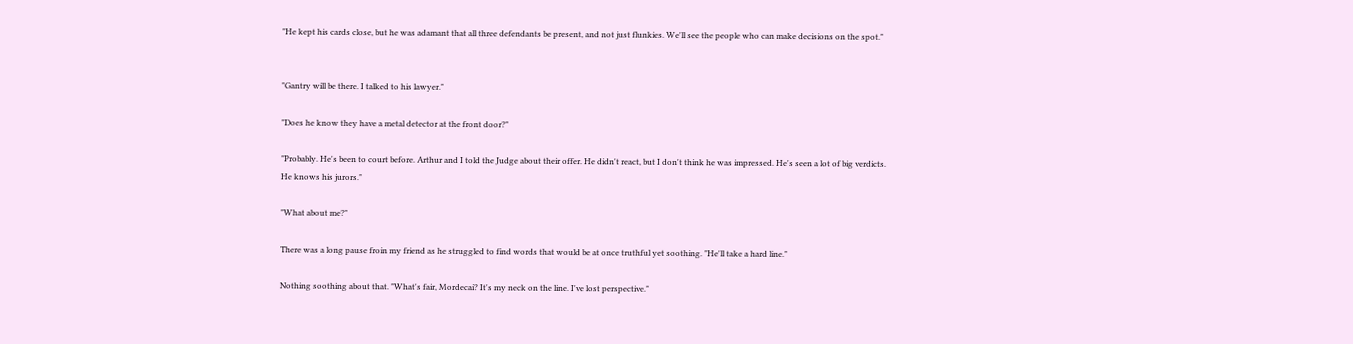"He kept his cards close, but he was adamant that all three defendants be present, and not just flunkies. We'll see the people who can make decisions on the spot."


"Gantry will be there. I talked to his lawyer."

"Does he know they have a metal detector at the front door?"

"Probably. He's been to court before. Arthur and I told the Judge about their offer. He didn't react, but I don't think he was impressed. He's seen a lot of big verdicts. He knows his jurors."

"What about me?"

There was a long pause froin my friend as he struggled to find words that would be at once truthful yet soothing. "He'll take a hard line."

Nothing soothing about that. "What's fair, Mordecai? It's my neck on the line. I've lost perspective."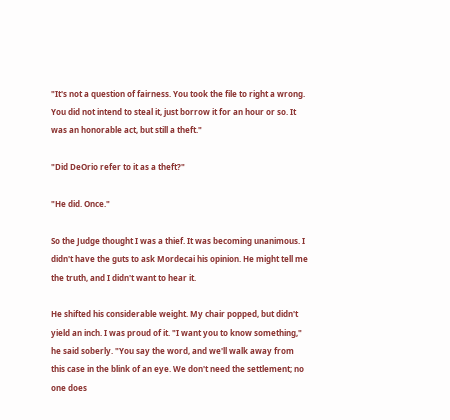"It's not a question of fairness. You took the file to right a wrong. You did not intend to steal it, just borrow it for an hour or so. It was an honorable act, but still a theft."

"Did DeOrio refer to it as a theft?"

"He did. Once."

So the Judge thought I was a thief. It was becoming unanimous. I didn't have the guts to ask Mordecai his opinion. He might tell me the truth, and I didn't want to hear it.

He shifted his considerable weight. My chair popped, but didn't yield an inch. I was proud of it. "I want you to know something," he said soberly. "You say the word, and we'll walk away from this case in the blink of an eye. We don't need the settlement; no one does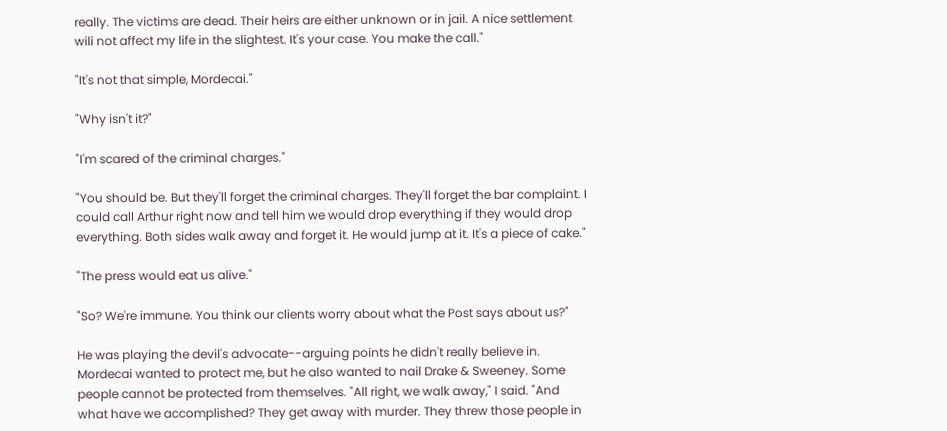really. The victims are dead. Their heirs are either unknown or in jail. A nice settlement wili not affect my life in the slightest. It's your case. You make the call."

"It's not that simple, Mordecai."

"Why isn't it?"

"I'm scared of the criminal charges."

"You should be. But they'll forget the criminal charges. They'll forget the bar complaint. I could call Arthur right now and tell him we would drop everything if they would drop everything. Both sides walk away and forget it. He would jump at it. It's a piece of cake."

"The press would eat us alive."

"So? We're immune. You think our clients worry about what the Post says about us?"

He was playing the devil's advocate--arguing points he didn't really believe in. Mordecai wanted to protect me, but he also wanted to nail Drake & Sweeney. Some people cannot be protected from themselves. "All right, we walk away," I said. "And what have we accomplished? They get away with murder. They threw those people in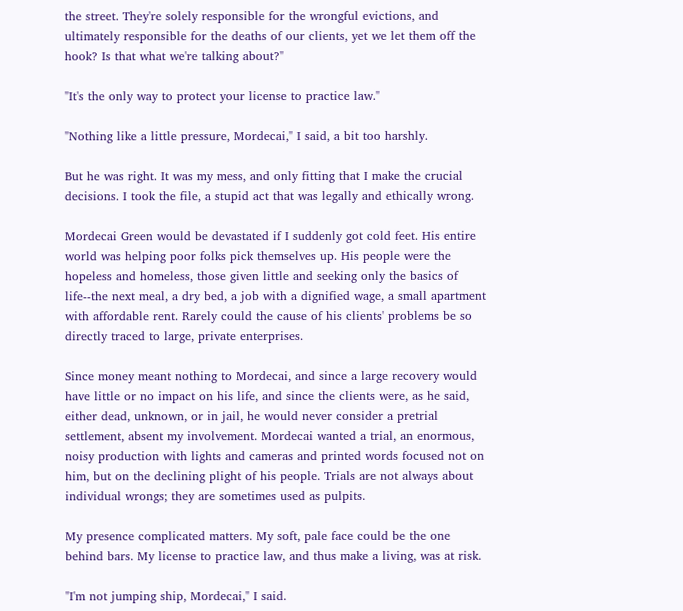the street. They're solely responsible for the wrongful evictions, and ultimately responsible for the deaths of our clients, yet we let them off the hook? Is that what we're talking about?"

"It's the only way to protect your license to practice law."

"Nothing like a little pressure, Mordecai," I said, a bit too harshly.

But he was right. It was my mess, and only fitting that I make the crucial decisions. I took the file, a stupid act that was legally and ethically wrong.

Mordecai Green would be devastated if I suddenly got cold feet. His entire world was helping poor folks pick themselves up. His people were the hopeless and homeless, those given little and seeking only the basics of life--the next meal, a dry bed, a job with a dignified wage, a small apartment with affordable rent. Rarely could the cause of his clients' problems be so directly traced to large, private enterprises.

Since money meant nothing to Mordecai, and since a large recovery would have little or no impact on his life, and since the clients were, as he said, either dead, unknown, or in jail, he would never consider a pretrial settlement, absent my involvement. Mordecai wanted a trial, an enormous, noisy production with lights and cameras and printed words focused not on him, but on the declining plight of his people. Trials are not always about individual wrongs; they are sometimes used as pulpits.

My presence complicated matters. My soft, pale face could be the one behind bars. My license to practice law, and thus make a living, was at risk.

"I'm not jumping ship, Mordecai," I said.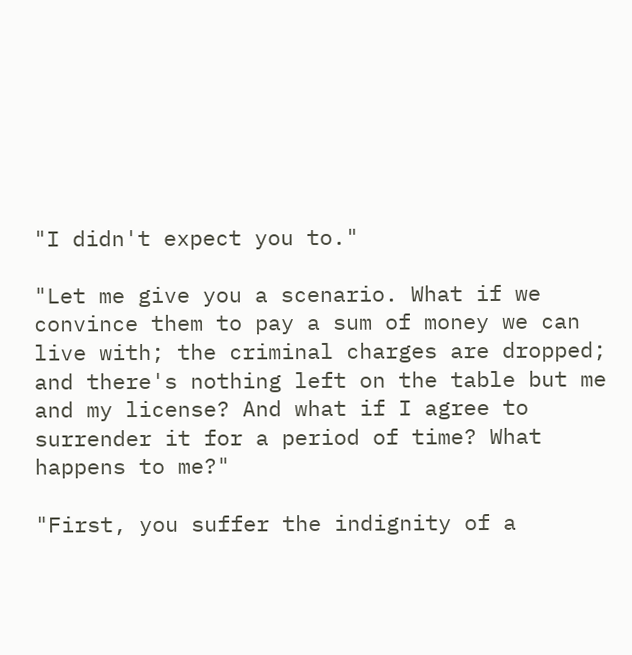"I didn't expect you to."

"Let me give you a scenario. What if we convince them to pay a sum of money we can live with; the criminal charges are dropped; and there's nothing left on the table but me and my license? And what if I agree to surrender it for a period of time? What happens to me?"

"First, you suffer the indignity of a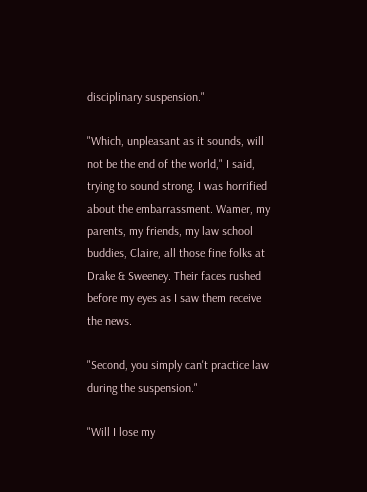disciplinary suspension."

"Which, unpleasant as it sounds, will not be the end of the world," I said, trying to sound strong. I was horrified about the embarrassment. Wamer, my parents, my friends, my law school buddies, Claire, all those fine folks at Drake & Sweeney. Their faces rushed before my eyes as I saw them receive the news.

"Second, you simply can't practice law during the suspension."

"Will I lose my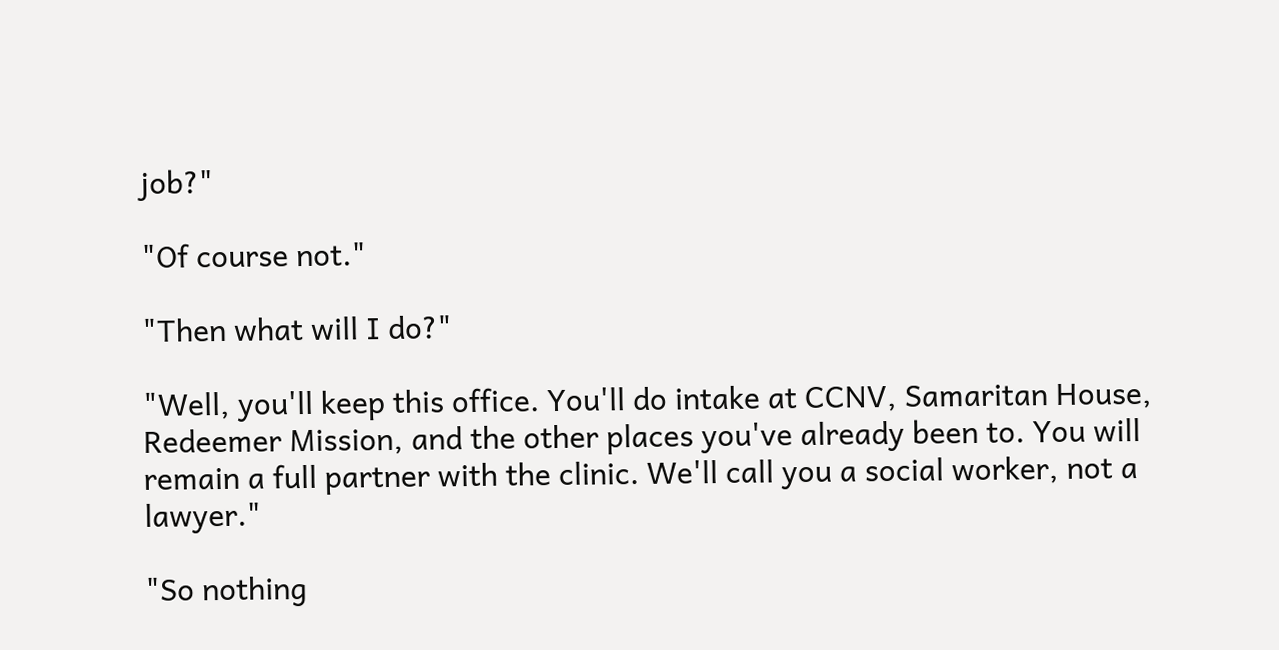job?"

"Of course not."

"Then what will I do?"

"Well, you'll keep this office. You'll do intake at CCNV, Samaritan House, Redeemer Mission, and the other places you've already been to. You will remain a full partner with the clinic. We'll call you a social worker, not a lawyer."

"So nothing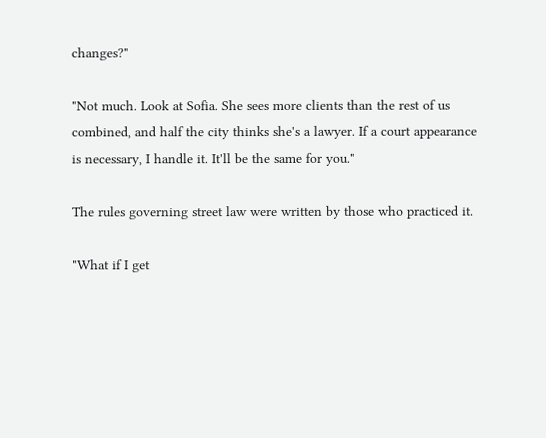changes?"

"Not much. Look at Sofia. She sees more clients than the rest of us combined, and half the city thinks she's a lawyer. If a court appearance is necessary, I handle it. It'll be the same for you."

The rules governing street law were written by those who practiced it.

"What if I get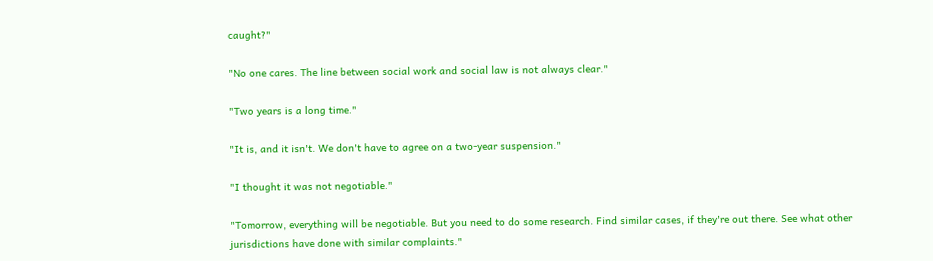caught?"

"No one cares. The line between social work and social law is not always clear."

"Two years is a long time."

"It is, and it isn't. We don't have to agree on a two-year suspension."

"I thought it was not negotiable."

"Tomorrow, everything will be negotiable. But you need to do some research. Find similar cases, if they're out there. See what other jurisdictions have done with similar complaints."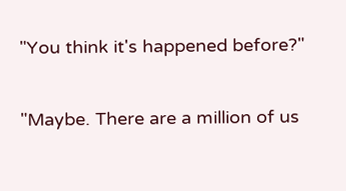"You think it's happened before?"

"Maybe. There are a million of us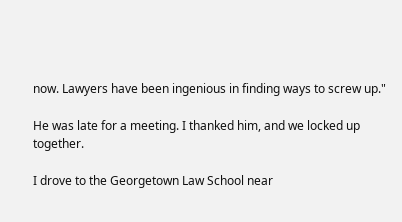now. Lawyers have been ingenious in finding ways to screw up."

He was late for a meeting. I thanked him, and we locked up together.

I drove to the Georgetown Law School near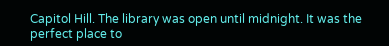Capitol Hill. The library was open until midnight. It was the perfect place to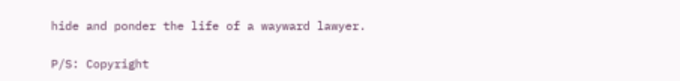hide and ponder the life of a wayward lawyer.

P/S: Copyright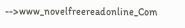-->www_novelfreereadonline_Com